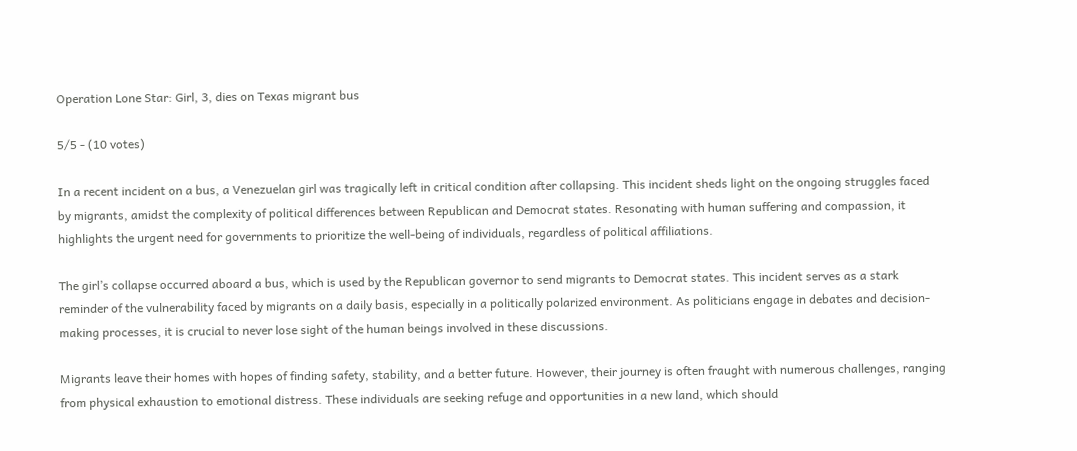Operation Lone Star: Girl, 3, dies on Texas migrant bus

5/5 - (10 votes)

In a recent incident on a bus, a Venezuelan girl was tragically left in critical condition after collapsing. This incident sheds light on the ongoing struggles faced by migrants, amidst the complexity of political differences between Republican and Democrat states. Resonating with human suffering and compassion, it highlights the urgent need for governments to prioritize the well-being of individuals, regardless of political affiliations.

The girl’s collapse occurred aboard a bus, which is used by the Republican governor to send migrants to Democrat states. This incident serves as a stark reminder of the vulnerability faced by migrants on a daily basis, especially in a politically polarized environment. As politicians engage in debates and decision-making processes, it is crucial to never lose sight of the human beings involved in these discussions.

Migrants leave their homes with hopes of finding safety, stability, and a better future. However, their journey is often fraught with numerous challenges, ranging from physical exhaustion to emotional distress. These individuals are seeking refuge and opportunities in a new land, which should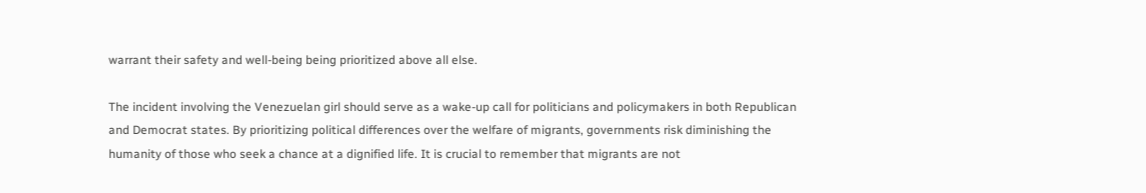warrant their safety and well-being being prioritized above all else.

The incident involving the Venezuelan girl should serve as a wake-up call for politicians and policymakers in both Republican and Democrat states. By prioritizing political differences over the welfare of migrants, governments risk diminishing the humanity of those who seek a chance at a dignified life. It is crucial to remember that migrants are not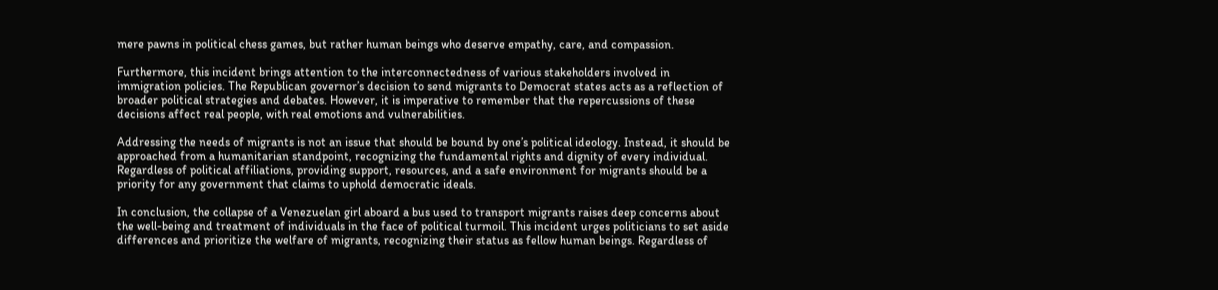mere pawns in political chess games, but rather human beings who deserve empathy, care, and compassion.

Furthermore, this incident brings attention to the interconnectedness of various stakeholders involved in immigration policies. The Republican governor’s decision to send migrants to Democrat states acts as a reflection of broader political strategies and debates. However, it is imperative to remember that the repercussions of these decisions affect real people, with real emotions and vulnerabilities.

Addressing the needs of migrants is not an issue that should be bound by one’s political ideology. Instead, it should be approached from a humanitarian standpoint, recognizing the fundamental rights and dignity of every individual. Regardless of political affiliations, providing support, resources, and a safe environment for migrants should be a priority for any government that claims to uphold democratic ideals.

In conclusion, the collapse of a Venezuelan girl aboard a bus used to transport migrants raises deep concerns about the well-being and treatment of individuals in the face of political turmoil. This incident urges politicians to set aside differences and prioritize the welfare of migrants, recognizing their status as fellow human beings. Regardless of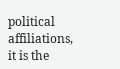political affiliations, it is the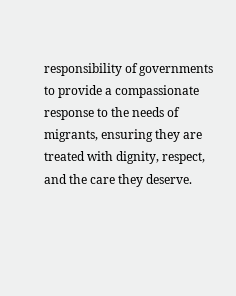responsibility of governments to provide a compassionate response to the needs of migrants, ensuring they are treated with dignity, respect, and the care they deserve.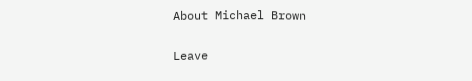About Michael Brown

Leave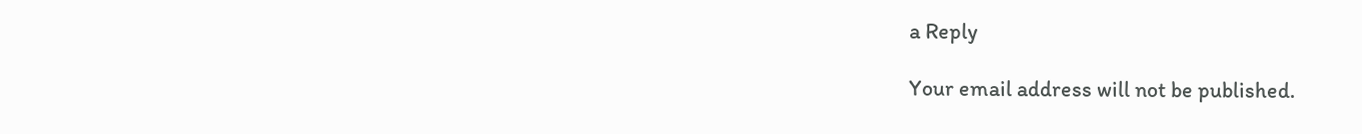a Reply

Your email address will not be published.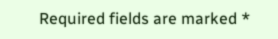Required fields are marked *